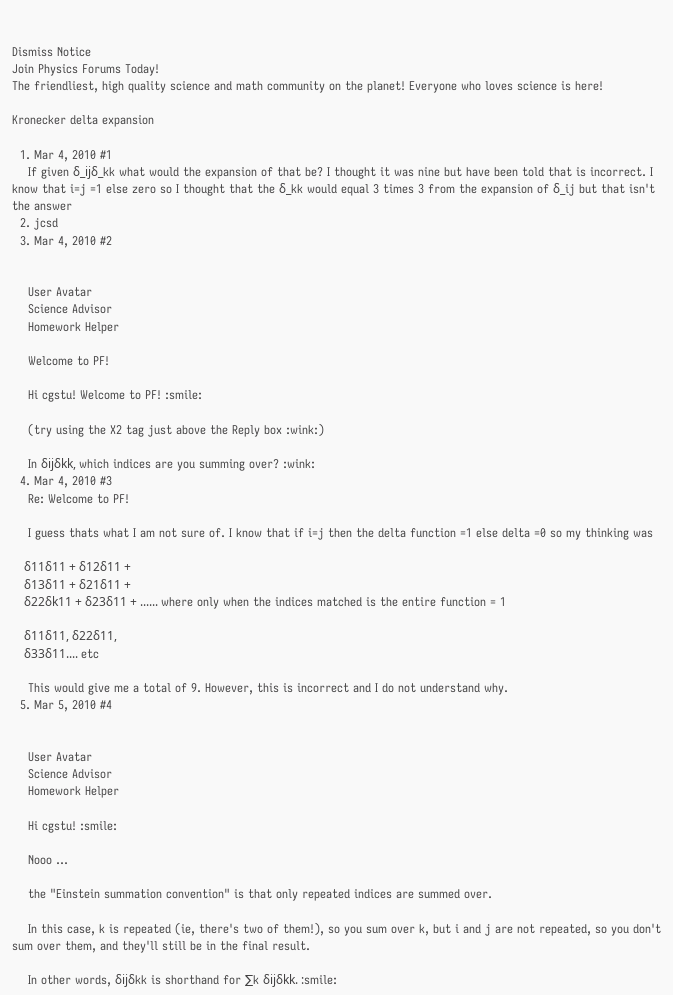Dismiss Notice
Join Physics Forums Today!
The friendliest, high quality science and math community on the planet! Everyone who loves science is here!

Kronecker delta expansion

  1. Mar 4, 2010 #1
    If given δ_ijδ_kk what would the expansion of that be? I thought it was nine but have been told that is incorrect. I know that i=j =1 else zero so I thought that the δ_kk would equal 3 times 3 from the expansion of δ_ij but that isn't the answer
  2. jcsd
  3. Mar 4, 2010 #2


    User Avatar
    Science Advisor
    Homework Helper

    Welcome to PF!

    Hi cgstu! Welcome to PF! :smile:

    (try using the X2 tag just above the Reply box :wink:)

    In δijδkk, which indices are you summing over? :wink:
  4. Mar 4, 2010 #3
    Re: Welcome to PF!

    I guess thats what I am not sure of. I know that if i=j then the delta function =1 else delta =0 so my thinking was

    δ11δ11 + δ12δ11 +
    δ13δ11 + δ21δ11 +
    δ22δk11 + δ23δ11 + ...... where only when the indices matched is the entire function = 1

    δ11δ11, δ22δ11,
    δ33δ11.... etc

    This would give me a total of 9. However, this is incorrect and I do not understand why.
  5. Mar 5, 2010 #4


    User Avatar
    Science Advisor
    Homework Helper

    Hi cgstu! :smile:

    Nooo …

    the "Einstein summation convention" is that only repeated indices are summed over.

    In this case, k is repeated (ie, there's two of them!), so you sum over k, but i and j are not repeated, so you don't sum over them, and they'll still be in the final result.

    In other words, δijδkk is shorthand for ∑k δijδkk. :smile: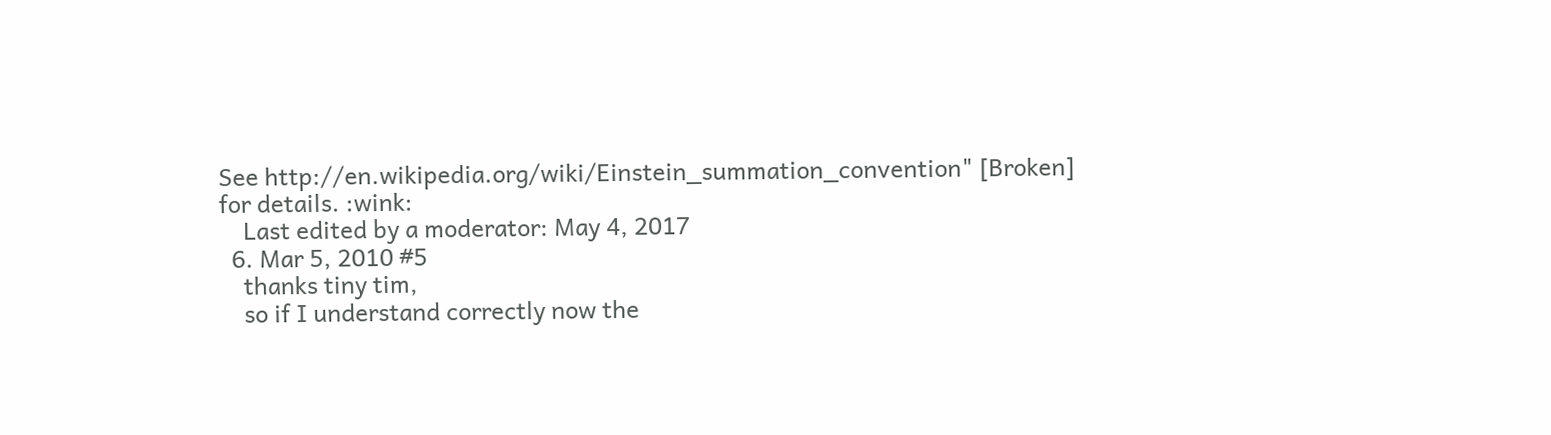See http://en.wikipedia.org/wiki/Einstein_summation_convention" [Broken] for details. :wink:
    Last edited by a moderator: May 4, 2017
  6. Mar 5, 2010 #5
    thanks tiny tim,
    so if I understand correctly now the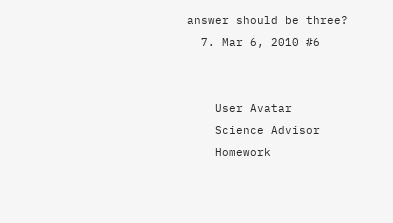answer should be three?
  7. Mar 6, 2010 #6


    User Avatar
    Science Advisor
    Homework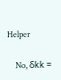Helper

    No, δkk =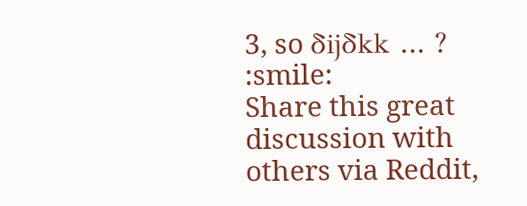3, so δijδkk … ? :smile:
Share this great discussion with others via Reddit,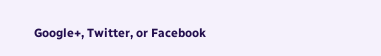Google+, Twitter, or Facebook